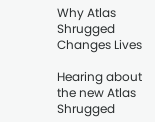Why Atlas Shrugged Changes Lives

Hearing about the new Atlas Shrugged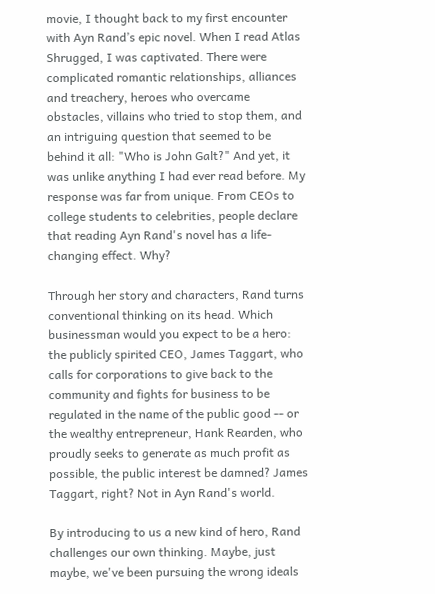movie, I thought back to my first encounter with Ayn Rand’s epic novel. When I read Atlas Shrugged, I was captivated. There were complicated romantic relationships, alliances and treachery, heroes who overcame obstacles, villains who tried to stop them, and an intriguing question that seemed to be behind it all: "Who is John Galt?" And yet, it was unlike anything I had ever read before. My response was far from unique. From CEOs to college students to celebrities, people declare that reading Ayn Rand's novel has a life-changing effect. Why?

Through her story and characters, Rand turns conventional thinking on its head. Which businessman would you expect to be a hero: the publicly spirited CEO, James Taggart, who calls for corporations to give back to the community and fights for business to be regulated in the name of the public good -- or the wealthy entrepreneur, Hank Rearden, who proudly seeks to generate as much profit as possible, the public interest be damned? James Taggart, right? Not in Ayn Rand's world.

By introducing to us a new kind of hero, Rand challenges our own thinking. Maybe, just maybe, we've been pursuing the wrong ideals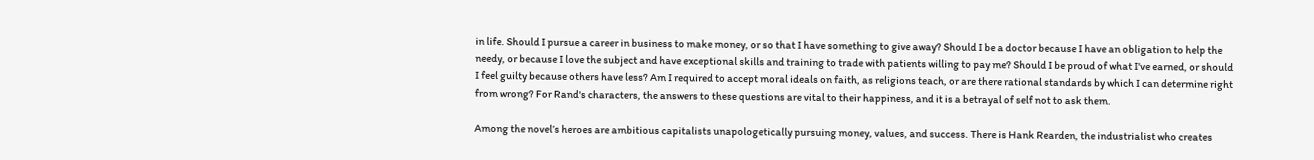in life. Should I pursue a career in business to make money, or so that I have something to give away? Should I be a doctor because I have an obligation to help the needy, or because I love the subject and have exceptional skills and training to trade with patients willing to pay me? Should I be proud of what I've earned, or should I feel guilty because others have less? Am I required to accept moral ideals on faith, as religions teach, or are there rational standards by which I can determine right from wrong? For Rand's characters, the answers to these questions are vital to their happiness, and it is a betrayal of self not to ask them.

Among the novel’s heroes are ambitious capitalists unapologetically pursuing money, values, and success. There is Hank Rearden, the industrialist who creates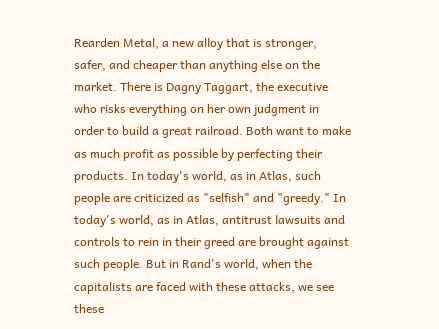Rearden Metal, a new alloy that is stronger, safer, and cheaper than anything else on the market. There is Dagny Taggart, the executive who risks everything on her own judgment in order to build a great railroad. Both want to make as much profit as possible by perfecting their products. In today's world, as in Atlas, such people are criticized as "selfish" and "greedy." In today's world, as in Atlas, antitrust lawsuits and controls to rein in their greed are brought against such people. But in Rand's world, when the capitalists are faced with these attacks, we see these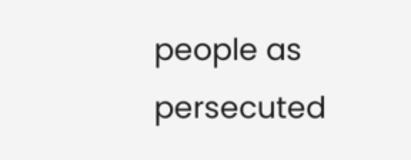people as persecuted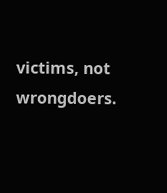victims, not wrongdoers.